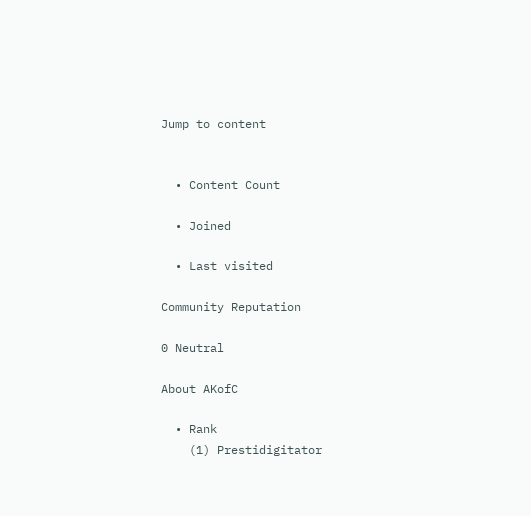Jump to content


  • Content Count

  • Joined

  • Last visited

Community Reputation

0 Neutral

About AKofC

  • Rank
    (1) Prestidigitator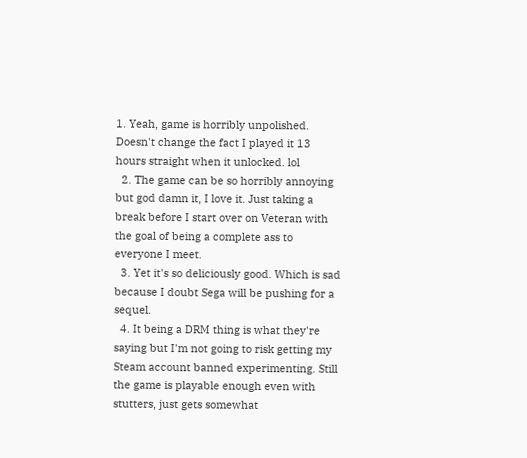1. Yeah, game is horribly unpolished. Doesn't change the fact I played it 13 hours straight when it unlocked. lol
  2. The game can be so horribly annoying but god damn it, I love it. Just taking a break before I start over on Veteran with the goal of being a complete ass to everyone I meet.
  3. Yet it's so deliciously good. Which is sad because I doubt Sega will be pushing for a sequel.
  4. It being a DRM thing is what they're saying but I'm not going to risk getting my Steam account banned experimenting. Still the game is playable enough even with stutters, just gets somewhat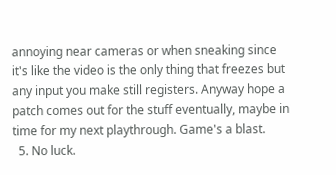annoying near cameras or when sneaking since it's like the video is the only thing that freezes but any input you make still registers. Anyway hope a patch comes out for the stuff eventually, maybe in time for my next playthrough. Game's a blast.
  5. No luck.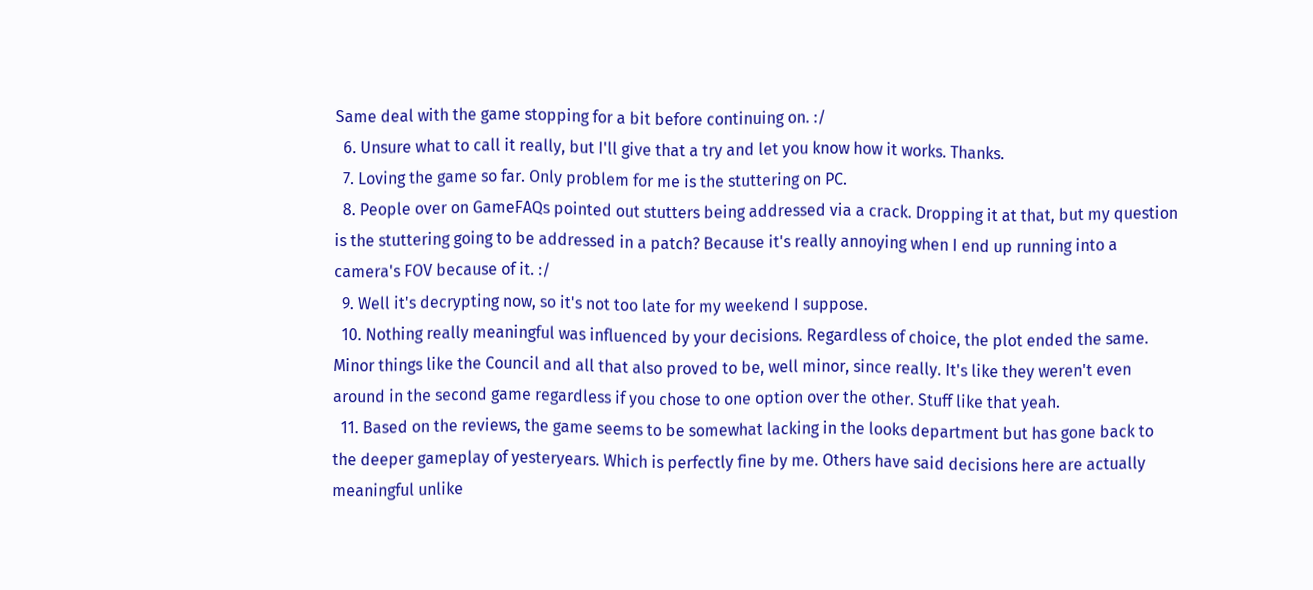Same deal with the game stopping for a bit before continuing on. :/
  6. Unsure what to call it really, but I'll give that a try and let you know how it works. Thanks.
  7. Loving the game so far. Only problem for me is the stuttering on PC.
  8. People over on GameFAQs pointed out stutters being addressed via a crack. Dropping it at that, but my question is the stuttering going to be addressed in a patch? Because it's really annoying when I end up running into a camera's FOV because of it. :/
  9. Well it's decrypting now, so it's not too late for my weekend I suppose.
  10. Nothing really meaningful was influenced by your decisions. Regardless of choice, the plot ended the same. Minor things like the Council and all that also proved to be, well minor, since really. It's like they weren't even around in the second game regardless if you chose to one option over the other. Stuff like that yeah.
  11. Based on the reviews, the game seems to be somewhat lacking in the looks department but has gone back to the deeper gameplay of yesteryears. Which is perfectly fine by me. Others have said decisions here are actually meaningful unlike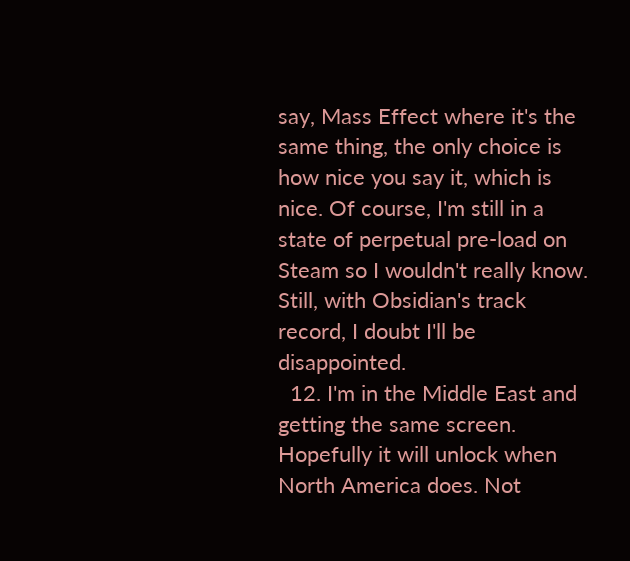say, Mass Effect where it's the same thing, the only choice is how nice you say it, which is nice. Of course, I'm still in a state of perpetual pre-load on Steam so I wouldn't really know. Still, with Obsidian's track record, I doubt I'll be disappointed.
  12. I'm in the Middle East and getting the same screen. Hopefully it will unlock when North America does. Not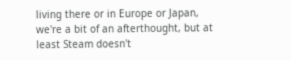living there or in Europe or Japan, we're a bit of an afterthought, but at least Steam doesn't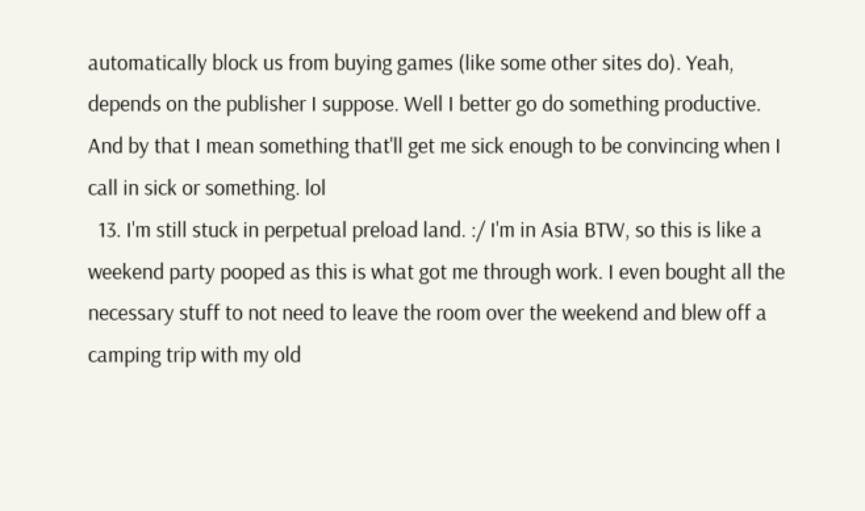automatically block us from buying games (like some other sites do). Yeah, depends on the publisher I suppose. Well I better go do something productive. And by that I mean something that'll get me sick enough to be convincing when I call in sick or something. lol
  13. I'm still stuck in perpetual preload land. :/ I'm in Asia BTW, so this is like a weekend party pooped as this is what got me through work. I even bought all the necessary stuff to not need to leave the room over the weekend and blew off a camping trip with my old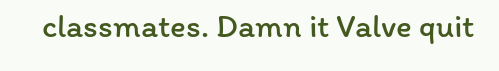classmates. Damn it Valve quit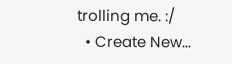trolling me. :/
  • Create New...